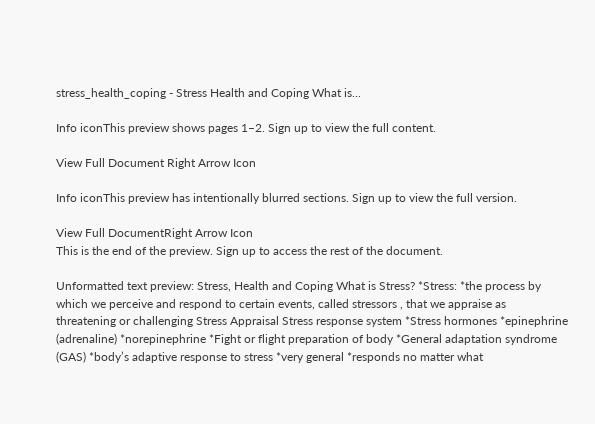stress_health_coping - Stress Health and Coping What is...

Info iconThis preview shows pages 1–2. Sign up to view the full content.

View Full Document Right Arrow Icon

Info iconThis preview has intentionally blurred sections. Sign up to view the full version.

View Full DocumentRight Arrow Icon
This is the end of the preview. Sign up to access the rest of the document.

Unformatted text preview: Stress, Health and Coping What is Stress? *Stress: *the process by which we perceive and respond to certain events, called stressors , that we appraise as threatening or challenging Stress Appraisal Stress response system *Stress hormones *epinephrine (adrenaline) *norepinephrine *Fight or flight preparation of body *General adaptation syndrome (GAS) *body’s adaptive response to stress *very general *responds no matter what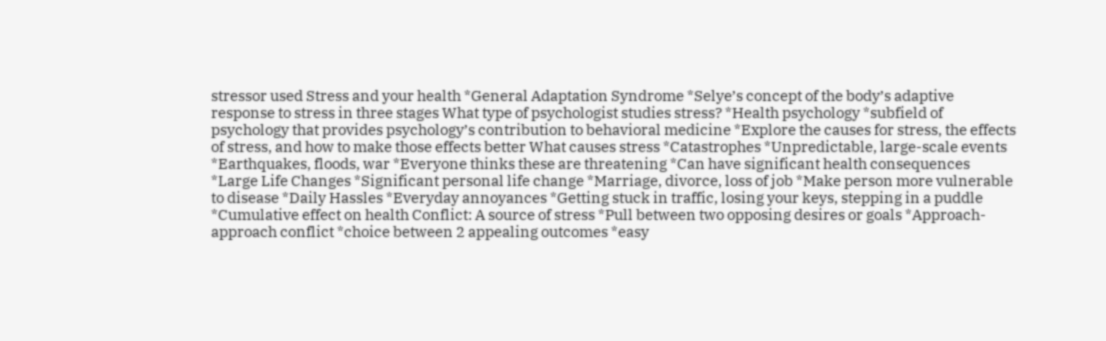stressor used Stress and your health *General Adaptation Syndrome *Selye’s concept of the body’s adaptive response to stress in three stages What type of psychologist studies stress? *Health psychology *subfield of psychology that provides psychology’s contribution to behavioral medicine *Explore the causes for stress, the effects of stress, and how to make those effects better What causes stress *Catastrophes *Unpredictable, large-scale events *Earthquakes, floods, war *Everyone thinks these are threatening *Can have significant health consequences *Large Life Changes *Significant personal life change *Marriage, divorce, loss of job *Make person more vulnerable to disease *Daily Hassles *Everyday annoyances *Getting stuck in traffic, losing your keys, stepping in a puddle *Cumulative effect on health Conflict: A source of stress *Pull between two opposing desires or goals *Approach-approach conflict *choice between 2 appealing outcomes *easy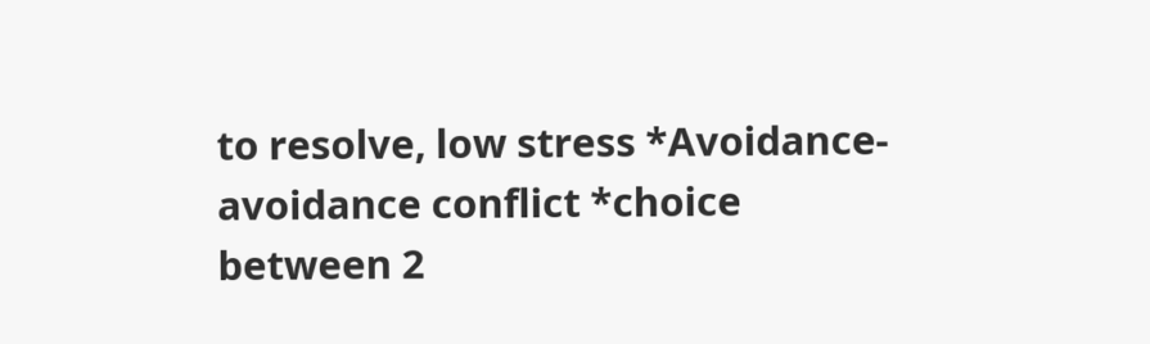to resolve, low stress *Avoidance-avoidance conflict *choice between 2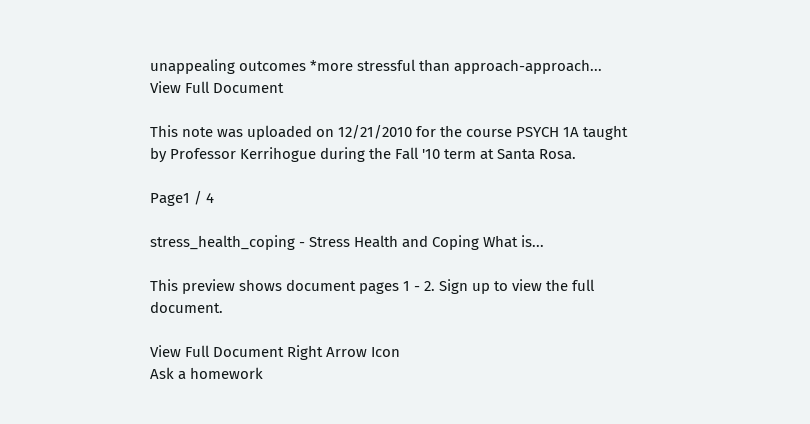unappealing outcomes *more stressful than approach-approach...
View Full Document

This note was uploaded on 12/21/2010 for the course PSYCH 1A taught by Professor Kerrihogue during the Fall '10 term at Santa Rosa.

Page1 / 4

stress_health_coping - Stress Health and Coping What is...

This preview shows document pages 1 - 2. Sign up to view the full document.

View Full Document Right Arrow Icon
Ask a homework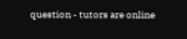question - tutors are online